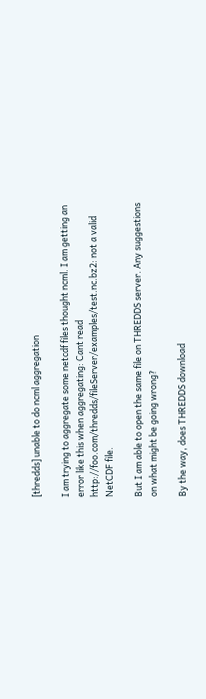[thredds] unable to do ncml aggregation

I am trying to aggregate some netcdf files thought ncml. I am getting an error like this when aggregating: Cant read http://foo.com/thredds/fileServer/examples/test.nc.bz2: not a valid NetCDF file.

But I am able to open the same file on THREDDS server. Any suggestions on what might be going wrong?

By the way, does THREDDS download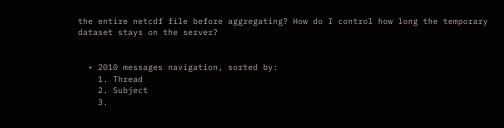the entire netcdf file before aggregating? How do I control how long the temporary dataset stays on the server?


  • 2010 messages navigation, sorted by:
    1. Thread
    2. Subject
    3.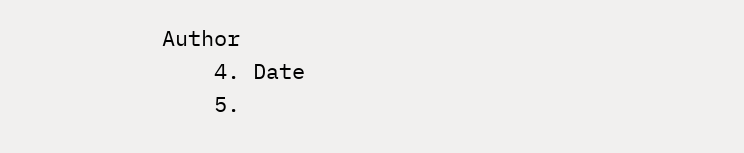Author
    4. Date
    5.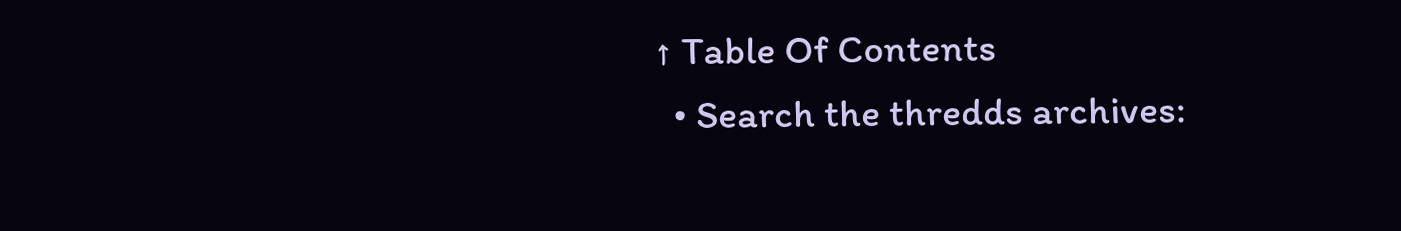↑ Table Of Contents
  • Search the thredds archives: